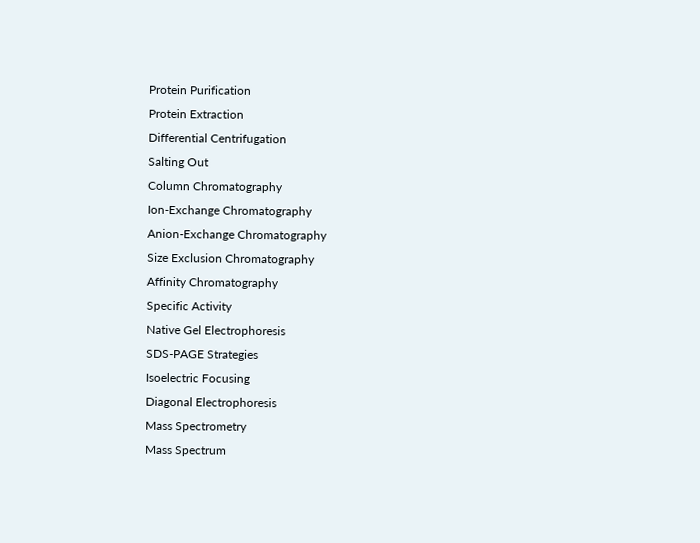Protein Purification
Protein Extraction
Differential Centrifugation
Salting Out
Column Chromatography
Ion-Exchange Chromatography
Anion-Exchange Chromatography
Size Exclusion Chromatography
Affinity Chromatography
Specific Activity
Native Gel Electrophoresis
SDS-PAGE Strategies
Isoelectric Focusing
Diagonal Electrophoresis
Mass Spectrometry
Mass Spectrum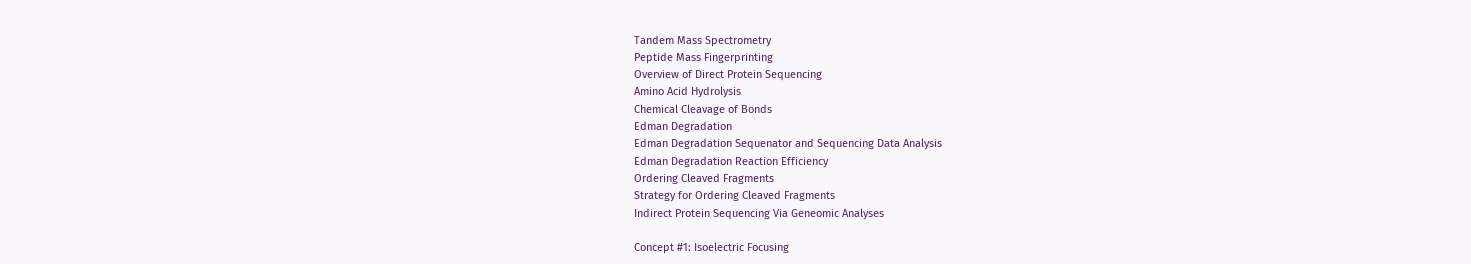Tandem Mass Spectrometry
Peptide Mass Fingerprinting
Overview of Direct Protein Sequencing
Amino Acid Hydrolysis
Chemical Cleavage of Bonds
Edman Degradation
Edman Degradation Sequenator and Sequencing Data Analysis
Edman Degradation Reaction Efficiency
Ordering Cleaved Fragments
Strategy for Ordering Cleaved Fragments
Indirect Protein Sequencing Via Geneomic Analyses

Concept #1: Isoelectric Focusing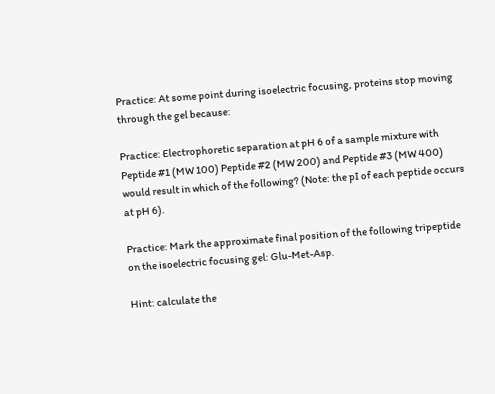Practice: At some point during isoelectric focusing, proteins stop moving through the gel because:

Practice: Electrophoretic separation at pH 6 of a sample mixture with Peptide #1 (MW 100) Peptide #2 (MW 200) and Peptide #3 (MW 400) would result in which of the following? (Note: the pI of each peptide occurs at pH 6).

Practice: Mark the approximate final position of the following tripeptide on the isoelectric focusing gel: Glu-Met-Asp.

Hint: calculate the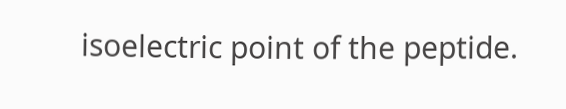isoelectric point of the peptide.